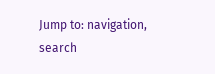Jump to: navigation, search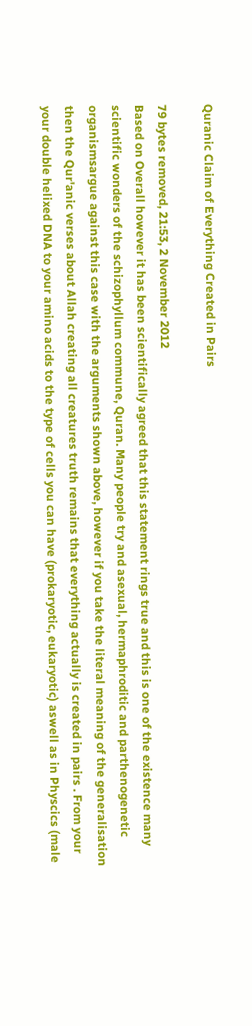Quranic Claim of Everything Created in Pairs

79 bytes removed, 21:53, 2 November 2012
Based on Overall however it has been scientifically agreed that this statement rings true and this is one of the existence many scientific wonders of the schizophyllum commune, Quran. Many people try and asexual, hermaphroditic and parthenogenetic organismsargue against this case with the arguments shown above, however if you take the literal meaning of the generalisation then the Qur'anic verses about Allah creating all creatures truth remains that everything actually is created in pairs . From your your double helixed DNA to your amino acids to the type of cells you can have (prokaryotic, eukaryotic) aswell as in Physcics (male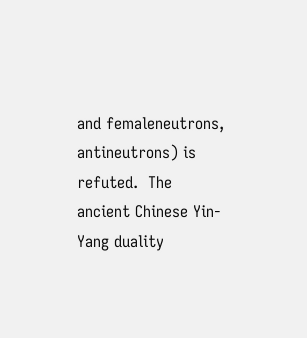and femaleneutrons, antineutrons) is refuted.  The ancient Chinese Yin-Yang duality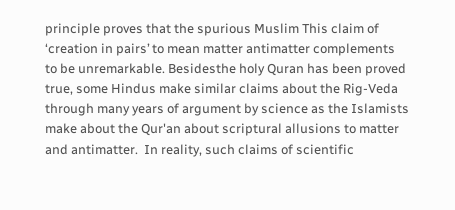principle proves that the spurious Muslim This claim of ‘creation in pairs’ to mean matter antimatter complements to be unremarkable. Besidesthe holy Quran has been proved true, some Hindus make similar claims about the Rig-Veda through many years of argument by science as the Islamists make about the Qur'an about scriptural allusions to matter and antimatter.  In reality, such claims of scientific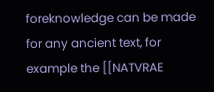foreknowledge can be made for any ancient text, for example the [[NATVRAE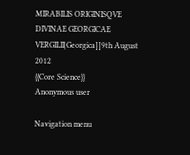MIRABILIS ORIGINISQVE DIVINAE GEORGICAE VERGILII|Georgica]]9th August 2012
{{Core Science}}
Anonymous user

Navigation menu